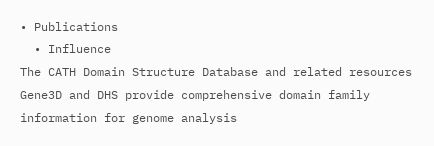• Publications
  • Influence
The CATH Domain Structure Database and related resources Gene3D and DHS provide comprehensive domain family information for genome analysis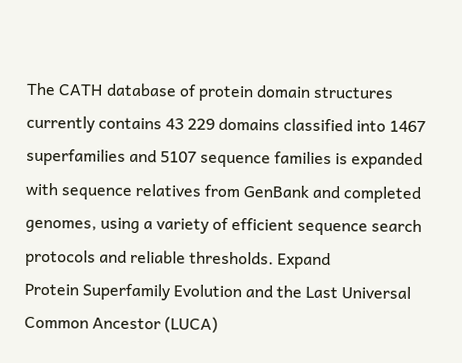The CATH database of protein domain structures currently contains 43 229 domains classified into 1467 superfamilies and 5107 sequence families is expanded with sequence relatives from GenBank and completed genomes, using a variety of efficient sequence search protocols and reliable thresholds. Expand
Protein Superfamily Evolution and the Last Universal Common Ancestor (LUCA)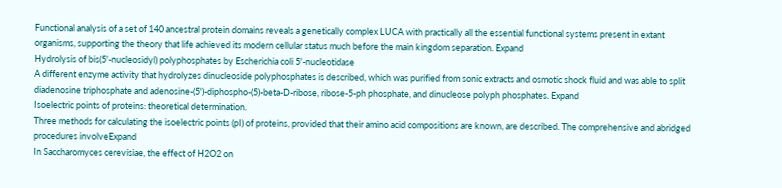Functional analysis of a set of 140 ancestral protein domains reveals a genetically complex LUCA with practically all the essential functional systems present in extant organisms, supporting the theory that life achieved its modern cellular status much before the main kingdom separation. Expand
Hydrolysis of bis(5'-nucleosidyl) polyphosphates by Escherichia coli 5'-nucleotidase
A different enzyme activity that hydrolyzes dinucleoside polyphosphates is described, which was purified from sonic extracts and osmotic shock fluid and was able to split diadenosine triphosphate and adenosine-(5')-diphospho-(5)-beta-D-ribose, ribose-5-ph phosphate, and dinucleose polyph phosphates. Expand
Isoelectric points of proteins: theoretical determination.
Three methods for calculating the isoelectric points (pI) of proteins, provided that their amino acid compositions are known, are described. The comprehensive and abridged procedures involveExpand
In Saccharomyces cerevisiae, the effect of H2O2 on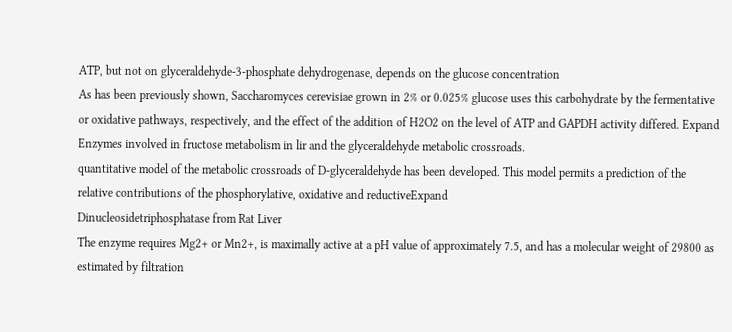ATP, but not on glyceraldehyde-3-phosphate dehydrogenase, depends on the glucose concentration
As has been previously shown, Saccharomyces cerevisiae grown in 2% or 0.025% glucose uses this carbohydrate by the fermentative or oxidative pathways, respectively, and the effect of the addition of H2O2 on the level of ATP and GAPDH activity differed. Expand
Enzymes involved in fructose metabolism in lir and the glyceraldehyde metabolic crossroads.
quantitative model of the metabolic crossroads of D-glyceraldehyde has been developed. This model permits a prediction of the relative contributions of the phosphorylative, oxidative and reductiveExpand
Dinucleosidetriphosphatase from Rat Liver
The enzyme requires Mg2+ or Mn2+, is maximally active at a pH value of approximately 7.5, and has a molecular weight of 29800 as estimated by filtration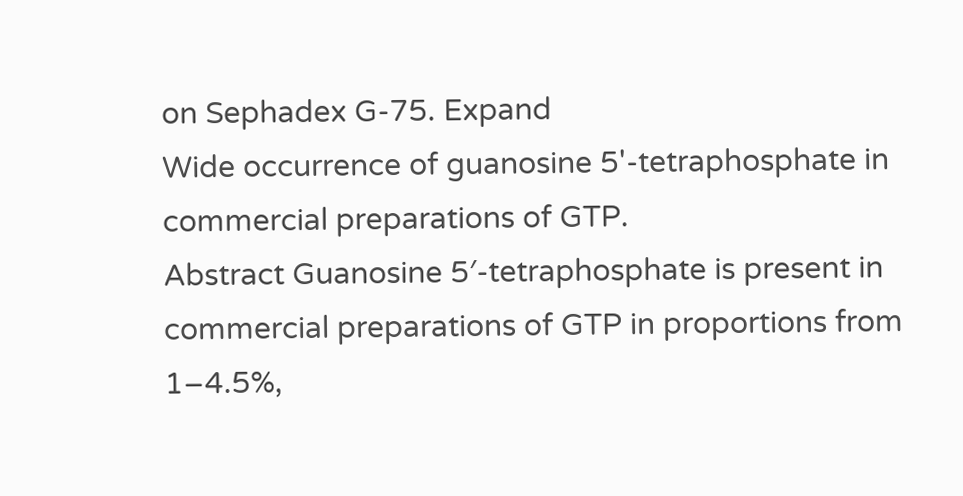on Sephadex G-75. Expand
Wide occurrence of guanosine 5'-tetraphosphate in commercial preparations of GTP.
Abstract Guanosine 5′-tetraphosphate is present in commercial preparations of GTP in proportions from 1–4.5%,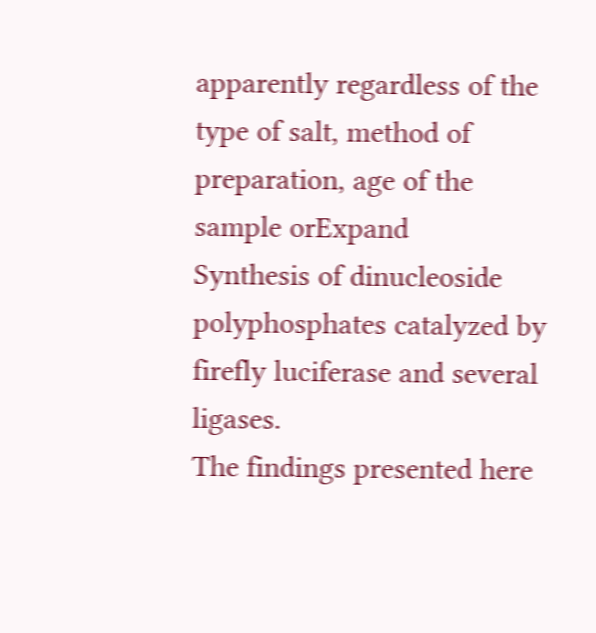apparently regardless of the type of salt, method of preparation, age of the sample orExpand
Synthesis of dinucleoside polyphosphates catalyzed by firefly luciferase and several ligases.
The findings presented here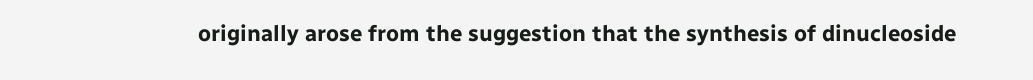originally arose from the suggestion that the synthesis of dinucleoside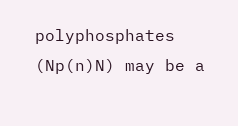polyphosphates (Np(n)N) may be a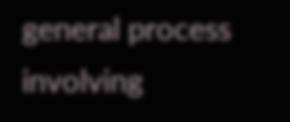general process involving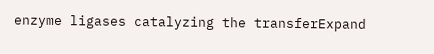enzyme ligases catalyzing the transferExpand